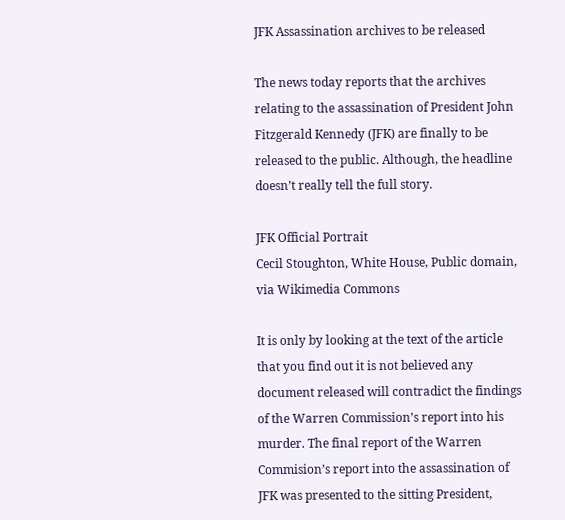JFK Assassination archives to be released

The news today reports that the archives relating to the assassination of President John Fitzgerald Kennedy (JFK) are finally to be released to the public. Although, the headline doesn’t really tell the full story.

JFK Official Portrait
Cecil Stoughton, White House, Public domain, via Wikimedia Commons

It is only by looking at the text of the article that you find out it is not believed any document released will contradict the findings of the Warren Commission’s report into his murder. The final report of the Warren Commision’s report into the assassination of JFK was presented to the sitting President,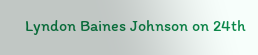Lyndon Baines Johnson on 24th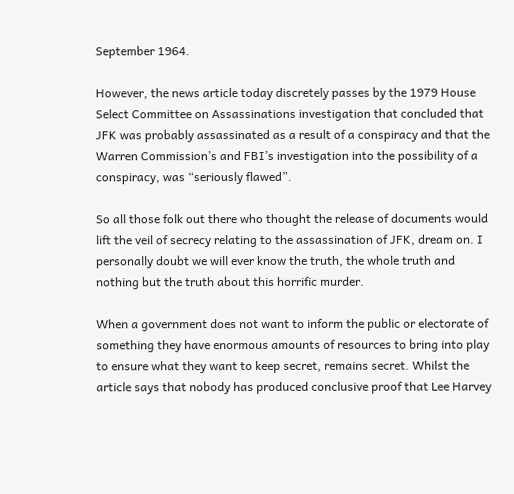September 1964.

However, the news article today discretely passes by the 1979 House Select Committee on Assassinations investigation that concluded that JFK was probably assassinated as a result of a conspiracy and that the  Warren Commission’s and FBI’s investigation into the possibility of a conspiracy, was “seriously flawed”.

So all those folk out there who thought the release of documents would lift the veil of secrecy relating to the assassination of JFK, dream on. I personally doubt we will ever know the truth, the whole truth and nothing but the truth about this horrific murder.

When a government does not want to inform the public or electorate of something they have enormous amounts of resources to bring into play to ensure what they want to keep secret, remains secret. Whilst the article says that nobody has produced conclusive proof that Lee Harvey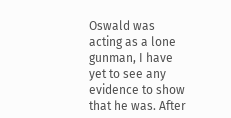Oswald was acting as a lone gunman, I have yet to see any evidence to show that he was. After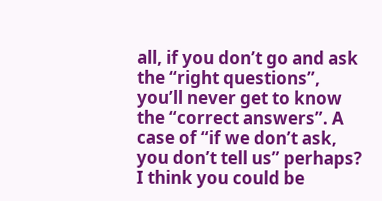all, if you don’t go and ask the “right questions”, you’ll never get to know the “correct answers”. A case of “if we don’t ask, you don’t tell us” perhaps? I think you could be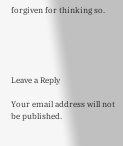forgiven for thinking so.





Leave a Reply

Your email address will not be published.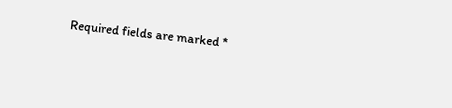Required fields are marked *